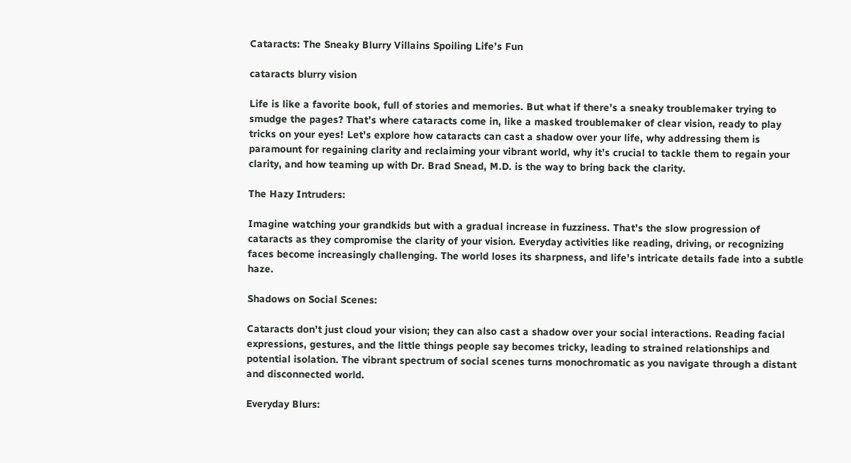Cataracts: The Sneaky Blurry Villains Spoiling Life’s Fun

cataracts blurry vision

Life is like a favorite book, full of stories and memories. But what if there’s a sneaky troublemaker trying to smudge the pages? That’s where cataracts come in, like a masked troublemaker of clear vision, ready to play tricks on your eyes! Let’s explore how cataracts can cast a shadow over your life, why addressing them is paramount for regaining clarity and reclaiming your vibrant world, why it’s crucial to tackle them to regain your clarity, and how teaming up with Dr. Brad Snead, M.D. is the way to bring back the clarity.

The Hazy Intruders:

Imagine watching your grandkids but with a gradual increase in fuzziness. That’s the slow progression of cataracts as they compromise the clarity of your vision. Everyday activities like reading, driving, or recognizing faces become increasingly challenging. The world loses its sharpness, and life’s intricate details fade into a subtle haze.

Shadows on Social Scenes:

Cataracts don’t just cloud your vision; they can also cast a shadow over your social interactions. Reading facial expressions, gestures, and the little things people say becomes tricky, leading to strained relationships and potential isolation. The vibrant spectrum of social scenes turns monochromatic as you navigate through a distant and disconnected world.

Everyday Blurs: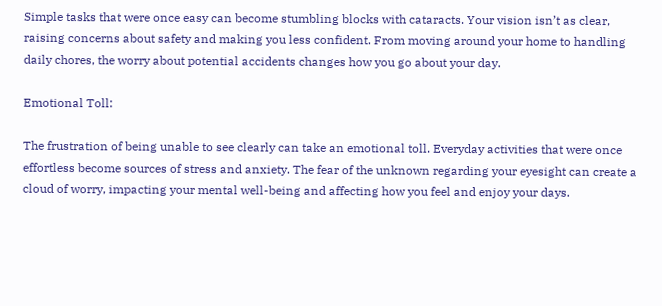Simple tasks that were once easy can become stumbling blocks with cataracts. Your vision isn’t as clear, raising concerns about safety and making you less confident. From moving around your home to handling daily chores, the worry about potential accidents changes how you go about your day.

Emotional Toll:

The frustration of being unable to see clearly can take an emotional toll. Everyday activities that were once effortless become sources of stress and anxiety. The fear of the unknown regarding your eyesight can create a cloud of worry, impacting your mental well-being and affecting how you feel and enjoy your days.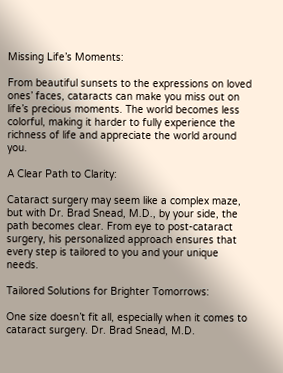Missing Life’s Moments:

From beautiful sunsets to the expressions on loved ones’ faces, cataracts can make you miss out on life’s precious moments. The world becomes less colorful, making it harder to fully experience the richness of life and appreciate the world around you.

A Clear Path to Clarity:

Cataract surgery may seem like a complex maze, but with Dr. Brad Snead, M.D., by your side, the path becomes clear. From eye to post-cataract surgery, his personalized approach ensures that every step is tailored to you and your unique needs.

Tailored Solutions for Brighter Tomorrows:

One size doesn’t fit all, especially when it comes to cataract surgery. Dr. Brad Snead, M.D.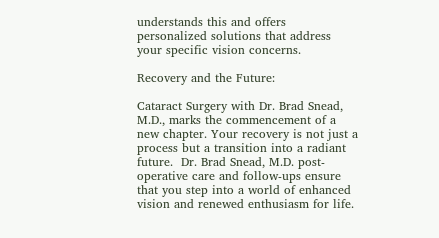understands this and offers personalized solutions that address your specific vision concerns.

Recovery and the Future:

Cataract Surgery with Dr. Brad Snead, M.D., marks the commencement of a new chapter. Your recovery is not just a process but a transition into a radiant future.  Dr. Brad Snead, M.D. post-operative care and follow-ups ensure that you step into a world of enhanced vision and renewed enthusiasm for life.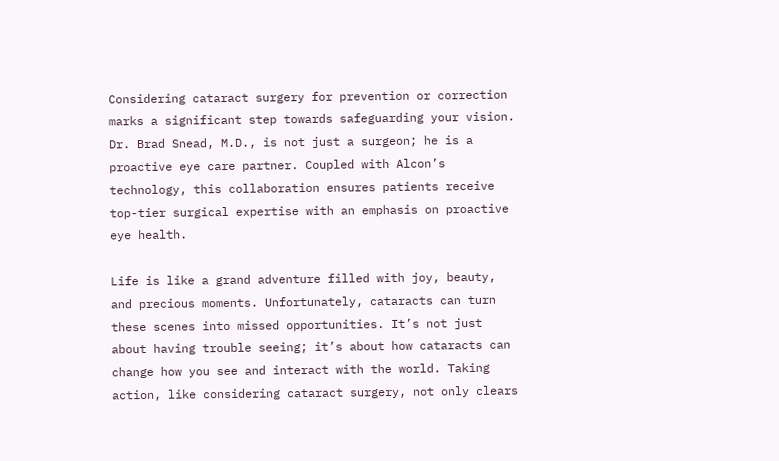Considering cataract surgery for prevention or correction marks a significant step towards safeguarding your vision. Dr. Brad Snead, M.D., is not just a surgeon; he is a proactive eye care partner. Coupled with Alcon’s technology, this collaboration ensures patients receive top-tier surgical expertise with an emphasis on proactive eye health.

Life is like a grand adventure filled with joy, beauty, and precious moments. Unfortunately, cataracts can turn these scenes into missed opportunities. It’s not just about having trouble seeing; it’s about how cataracts can change how you see and interact with the world. Taking action, like considering cataract surgery, not only clears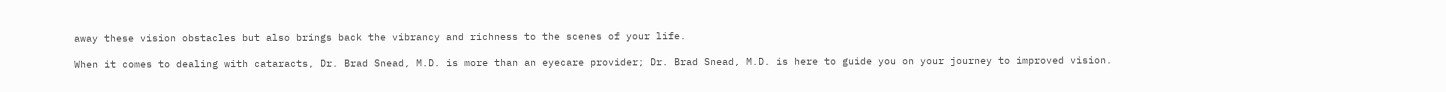away these vision obstacles but also brings back the vibrancy and richness to the scenes of your life.

When it comes to dealing with cataracts, Dr. Brad Snead, M.D. is more than an eyecare provider; Dr. Brad Snead, M.D. is here to guide you on your journey to improved vision.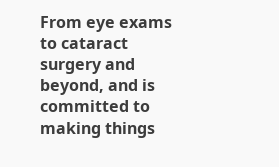From eye exams to cataract surgery and beyond, and is committed to making things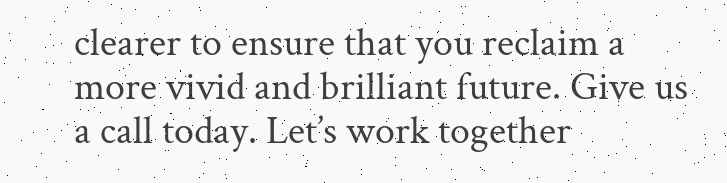clearer to ensure that you reclaim a more vivid and brilliant future. Give us a call today. Let’s work together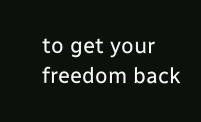to get your freedom back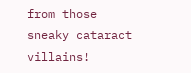from those sneaky cataract villains!